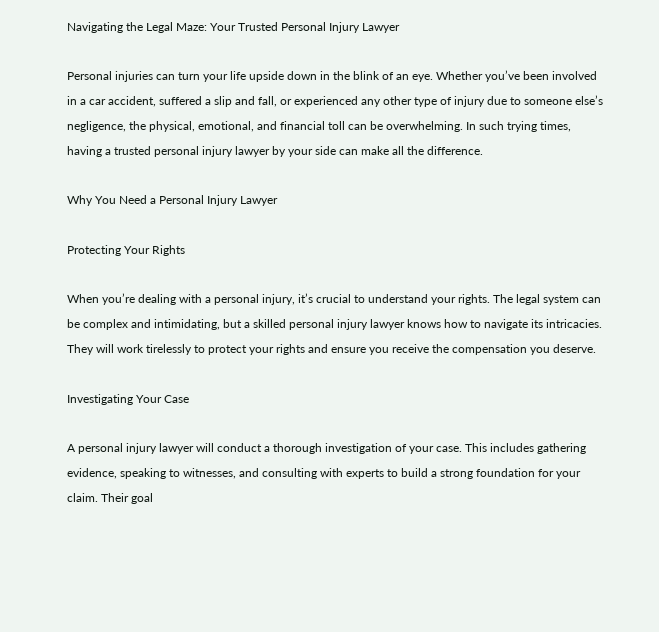Navigating the Legal Maze: Your Trusted Personal Injury Lawyer

Personal injuries can turn your life upside down in the blink of an eye. Whether you’ve been involved in a car accident, suffered a slip and fall, or experienced any other type of injury due to someone else’s negligence, the physical, emotional, and financial toll can be overwhelming. In such trying times, having a trusted personal injury lawyer by your side can make all the difference.

Why You Need a Personal Injury Lawyer

Protecting Your Rights

When you’re dealing with a personal injury, it’s crucial to understand your rights. The legal system can be complex and intimidating, but a skilled personal injury lawyer knows how to navigate its intricacies. They will work tirelessly to protect your rights and ensure you receive the compensation you deserve.

Investigating Your Case

A personal injury lawyer will conduct a thorough investigation of your case. This includes gathering evidence, speaking to witnesses, and consulting with experts to build a strong foundation for your claim. Their goal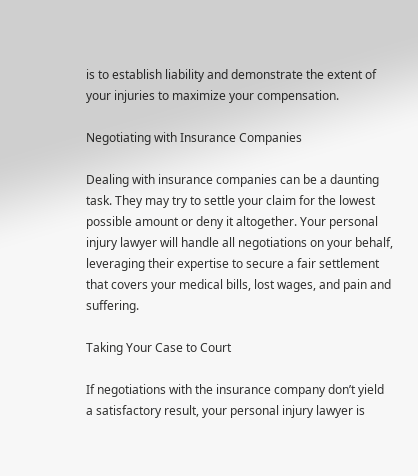is to establish liability and demonstrate the extent of your injuries to maximize your compensation.

Negotiating with Insurance Companies

Dealing with insurance companies can be a daunting task. They may try to settle your claim for the lowest possible amount or deny it altogether. Your personal injury lawyer will handle all negotiations on your behalf, leveraging their expertise to secure a fair settlement that covers your medical bills, lost wages, and pain and suffering.

Taking Your Case to Court

If negotiations with the insurance company don’t yield a satisfactory result, your personal injury lawyer is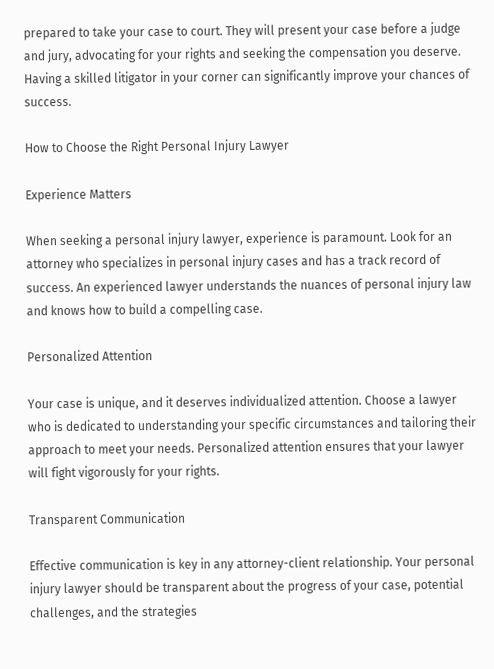prepared to take your case to court. They will present your case before a judge and jury, advocating for your rights and seeking the compensation you deserve. Having a skilled litigator in your corner can significantly improve your chances of success.

How to Choose the Right Personal Injury Lawyer

Experience Matters

When seeking a personal injury lawyer, experience is paramount. Look for an attorney who specializes in personal injury cases and has a track record of success. An experienced lawyer understands the nuances of personal injury law and knows how to build a compelling case.

Personalized Attention

Your case is unique, and it deserves individualized attention. Choose a lawyer who is dedicated to understanding your specific circumstances and tailoring their approach to meet your needs. Personalized attention ensures that your lawyer will fight vigorously for your rights.

Transparent Communication

Effective communication is key in any attorney-client relationship. Your personal injury lawyer should be transparent about the progress of your case, potential challenges, and the strategies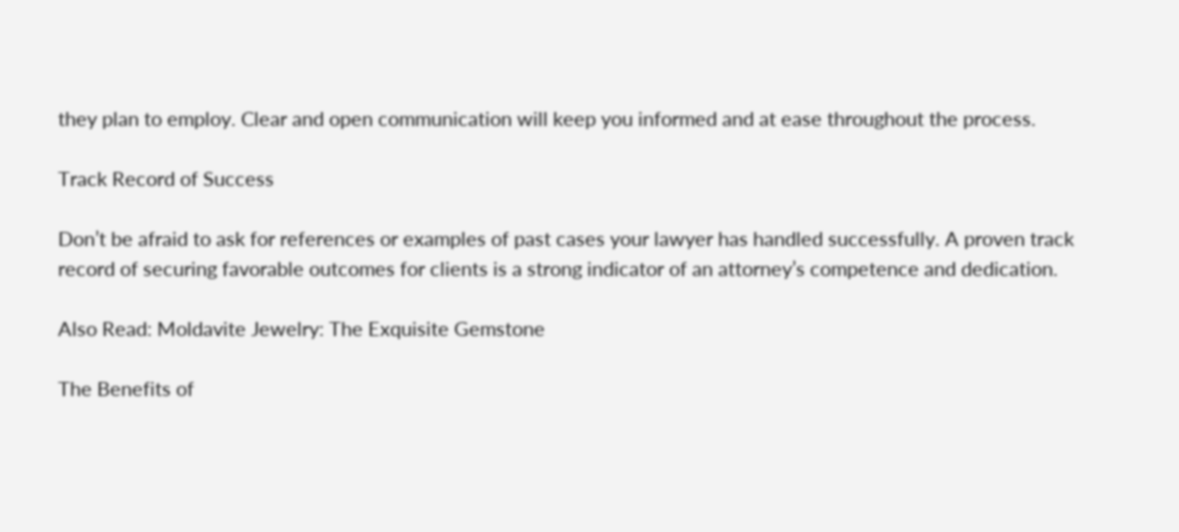they plan to employ. Clear and open communication will keep you informed and at ease throughout the process.

Track Record of Success

Don’t be afraid to ask for references or examples of past cases your lawyer has handled successfully. A proven track record of securing favorable outcomes for clients is a strong indicator of an attorney’s competence and dedication.

Also Read: Moldavite Jewelry: The Exquisite Gemstone

The Benefits of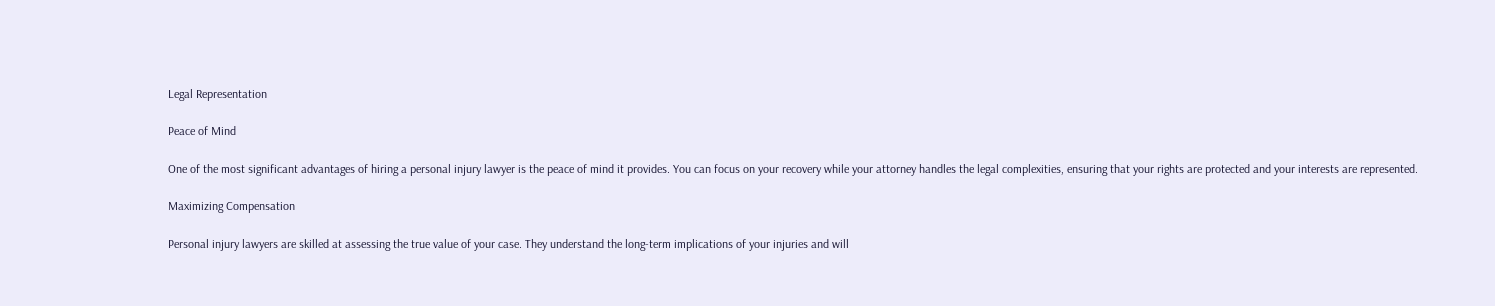Legal Representation

Peace of Mind

One of the most significant advantages of hiring a personal injury lawyer is the peace of mind it provides. You can focus on your recovery while your attorney handles the legal complexities, ensuring that your rights are protected and your interests are represented.

Maximizing Compensation

Personal injury lawyers are skilled at assessing the true value of your case. They understand the long-term implications of your injuries and will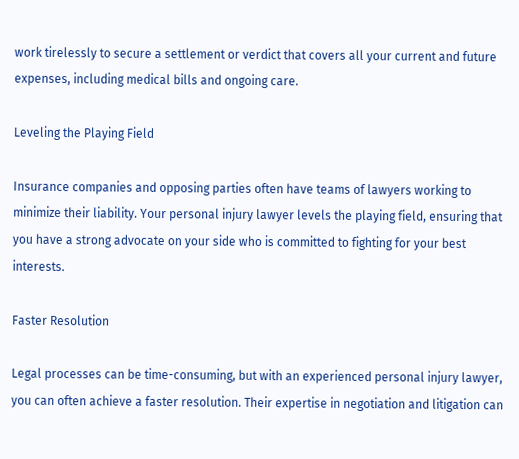work tirelessly to secure a settlement or verdict that covers all your current and future expenses, including medical bills and ongoing care.

Leveling the Playing Field

Insurance companies and opposing parties often have teams of lawyers working to minimize their liability. Your personal injury lawyer levels the playing field, ensuring that you have a strong advocate on your side who is committed to fighting for your best interests.

Faster Resolution

Legal processes can be time-consuming, but with an experienced personal injury lawyer, you can often achieve a faster resolution. Their expertise in negotiation and litigation can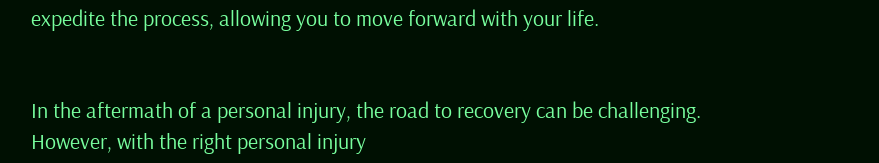expedite the process, allowing you to move forward with your life.


In the aftermath of a personal injury, the road to recovery can be challenging. However, with the right personal injury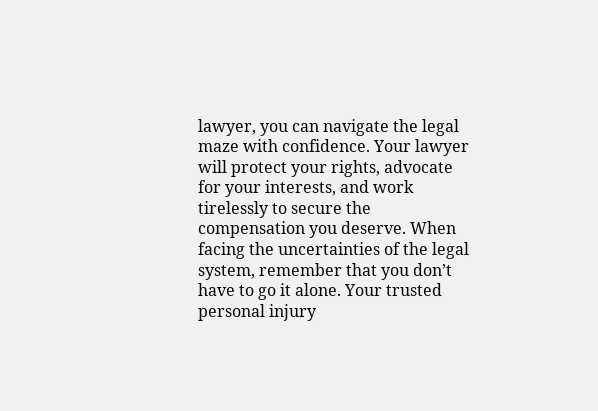lawyer, you can navigate the legal maze with confidence. Your lawyer will protect your rights, advocate for your interests, and work tirelessly to secure the compensation you deserve. When facing the uncertainties of the legal system, remember that you don’t have to go it alone. Your trusted personal injury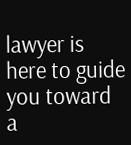lawyer is here to guide you toward a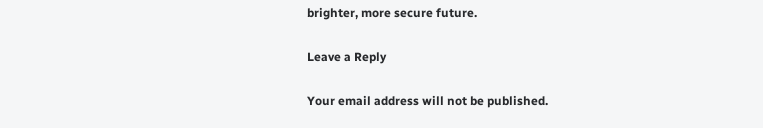brighter, more secure future.

Leave a Reply

Your email address will not be published.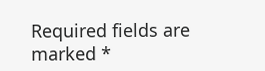Required fields are marked *